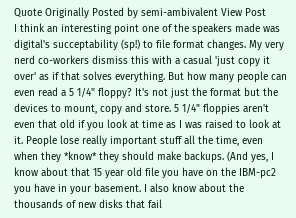Quote Originally Posted by semi-ambivalent View Post
I think an interesting point one of the speakers made was digital's succeptability (sp!) to file format changes. My very nerd co-workers dismiss this with a casual 'just copy it over' as if that solves everything. But how many people can even read a 5 1/4" floppy? It's not just the format but the devices to mount, copy and store. 5 1/4" floppies aren't even that old if you look at time as I was raised to look at it. People lose really important stuff all the time, even when they *know* they should make backups. (And yes, I know about that 15 year old file you have on the IBM-pc2 you have in your basement. I also know about the thousands of new disks that fail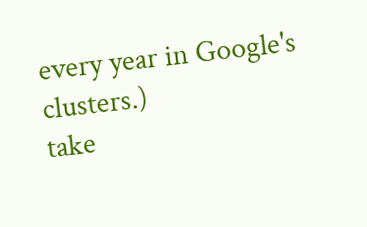every year in Google's clusters.)
take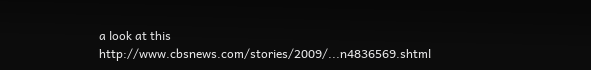a look at this http://www.cbsnews.com/stories/2009/...n4836569.shtml